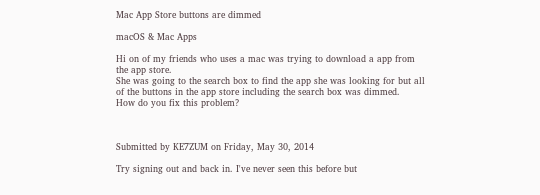Mac App Store buttons are dimmed

macOS & Mac Apps

Hi on of my friends who uses a mac was trying to download a app from the app store.
She was going to the search box to find the app she was looking for but all of the buttons in the app store including the search box was dimmed.
How do you fix this problem?



Submitted by KE7ZUM on Friday, May 30, 2014

Try signing out and back in. I've never seen this before but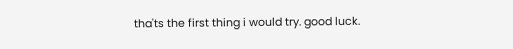tha'ts the first thing i would try. good luck.